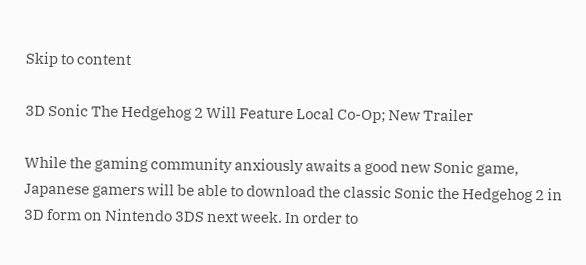Skip to content

3D Sonic The Hedgehog 2 Will Feature Local Co-Op; New Trailer

While the gaming community anxiously awaits a good new Sonic game, Japanese gamers will be able to download the classic Sonic the Hedgehog 2 in 3D form on Nintendo 3DS next week. In order to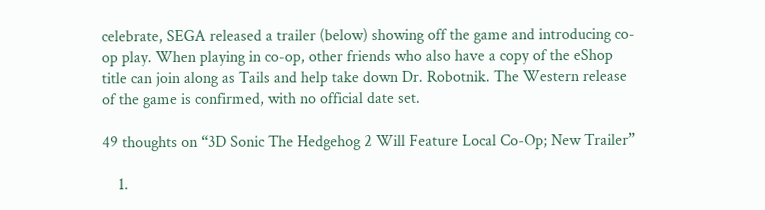celebrate, SEGA released a trailer (below) showing off the game and introducing co-op play. When playing in co-op, other friends who also have a copy of the eShop title can join along as Tails and help take down Dr. Robotnik. The Western release of the game is confirmed, with no official date set.

49 thoughts on “3D Sonic The Hedgehog 2 Will Feature Local Co-Op; New Trailer”

    1.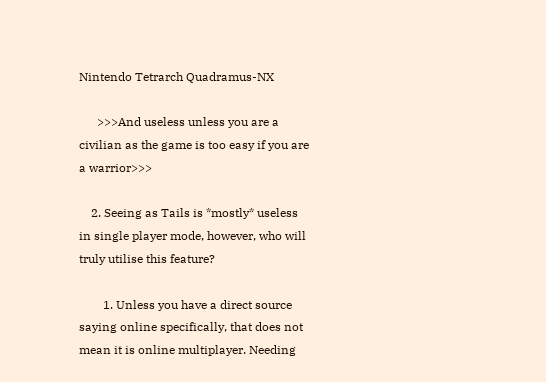Nintendo Tetrarch Quadramus-NX

      >>>And useless unless you are a civilian as the game is too easy if you are a warrior>>>

    2. Seeing as Tails is *mostly* useless in single player mode, however, who will truly utilise this feature?

        1. Unless you have a direct source saying online specifically, that does not mean it is online multiplayer. Needing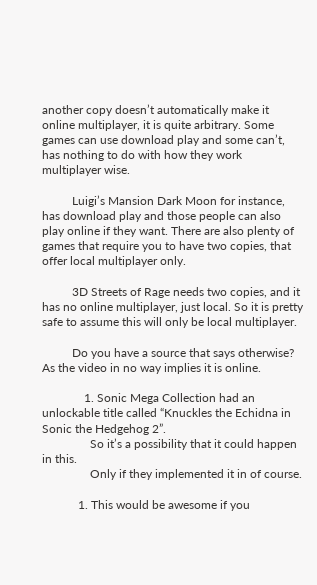another copy doesn’t automatically make it online multiplayer, it is quite arbitrary. Some games can use download play and some can’t, has nothing to do with how they work multiplayer wise.

          Luigi’s Mansion Dark Moon for instance, has download play and those people can also play online if they want. There are also plenty of games that require you to have two copies, that offer local multiplayer only.

          3D Streets of Rage needs two copies, and it has no online multiplayer, just local. So it is pretty safe to assume this will only be local multiplayer.

          Do you have a source that says otherwise? As the video in no way implies it is online.

              1. Sonic Mega Collection had an unlockable title called “Knuckles the Echidna in Sonic the Hedgehog 2”.
                So it’s a possibility that it could happen in this.
                Only if they implemented it in of course.

            1. This would be awesome if you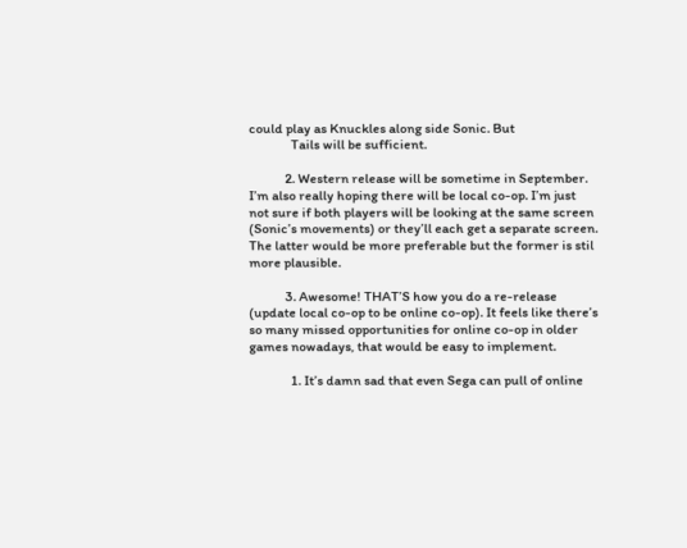could play as Knuckles along side Sonic. But
              Tails will be sufficient.

            2. Western release will be sometime in September. I’m also really hoping there will be local co-op. I’m just not sure if both players will be looking at the same screen (Sonic’s movements) or they’ll each get a separate screen. The latter would be more preferable but the former is stil more plausible.

            3. Awesome! THAT’S how you do a re-release (update local co-op to be online co-op). It feels like there’s so many missed opportunities for online co-op in older games nowadays, that would be easy to implement.

              1. It’s damn sad that even Sega can pull of online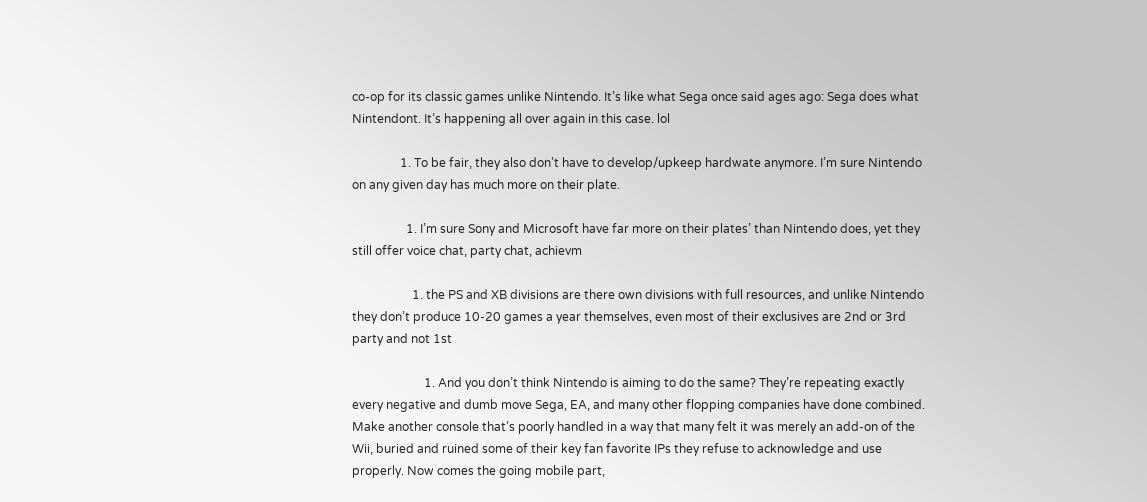co-op for its classic games unlike Nintendo. It’s like what Sega once said ages ago: Sega does what Nintendont. It’s happening all over again in this case. lol

                1. To be fair, they also don’t have to develop/upkeep hardwate anymore. I’m sure Nintendo on any given day has much more on their plate.

                  1. I’m sure Sony and Microsoft have far more on their plates’ than Nintendo does, yet they still offer voice chat, party chat, achievm

                    1. the PS and XB divisions are there own divisions with full resources, and unlike Nintendo they don’t produce 10-20 games a year themselves, even most of their exclusives are 2nd or 3rd party and not 1st

                        1. And you don’t think Nintendo is aiming to do the same? They’re repeating exactly every negative and dumb move Sega, EA, and many other flopping companies have done combined. Make another console that’s poorly handled in a way that many felt it was merely an add-on of the Wii, buried and ruined some of their key fan favorite IPs they refuse to acknowledge and use properly. Now comes the going mobile part,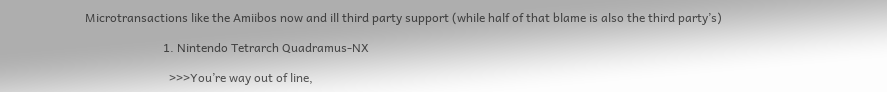Microtransactions like the Amiibos now and ill third party support (while half of that blame is also the third party’s)

                          1. Nintendo Tetrarch Quadramus-NX

                            >>>You’re way out of line,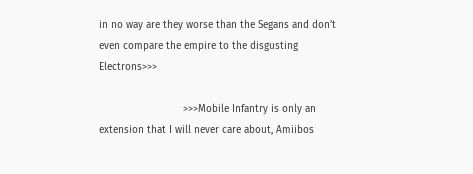in no way are they worse than the Segans and don’t even compare the empire to the disgusting Electrons>>>

                            >>>Mobile Infantry is only an extension that I will never care about, Amiibos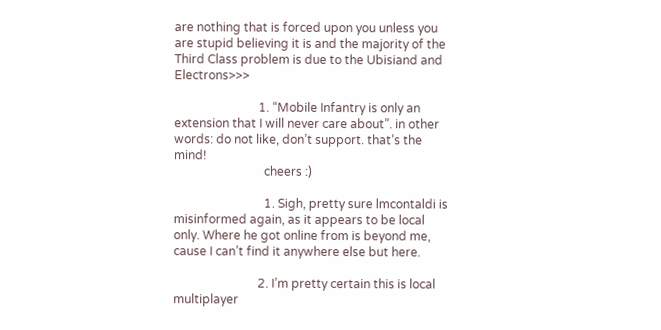are nothing that is forced upon you unless you are stupid believing it is and the majority of the Third Class problem is due to the Ubisiand and Electrons>>>

                            1. “Mobile Infantry is only an extension that I will never care about”. in other words: do not like, don’t support. that’s the mind!
                              cheers :)

                              1. Sigh, pretty sure lmcontaldi is misinformed again, as it appears to be local only. Where he got online from is beyond me, cause I can’t find it anywhere else but here.

                            2. I’m pretty certain this is local multiplayer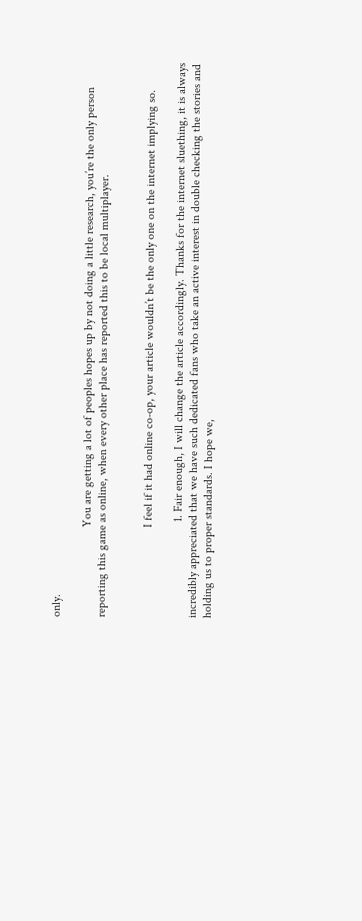only.

                              You are getting a lot of peoples hopes up by not doing a little research, you’re the only person reporting this game as online, when every other place has reported this to be local multiplayer.


                              I feel if it had online co-op, your article wouldn’t be the only one on the internet implying so.

                                1. Fair enough, I will change the article accordingly. Thanks for the internet sluething, it is always incredibly appreciated that we have such dedicated fans who take an active interest in double checking the stories and holding us to proper standards. I hope we,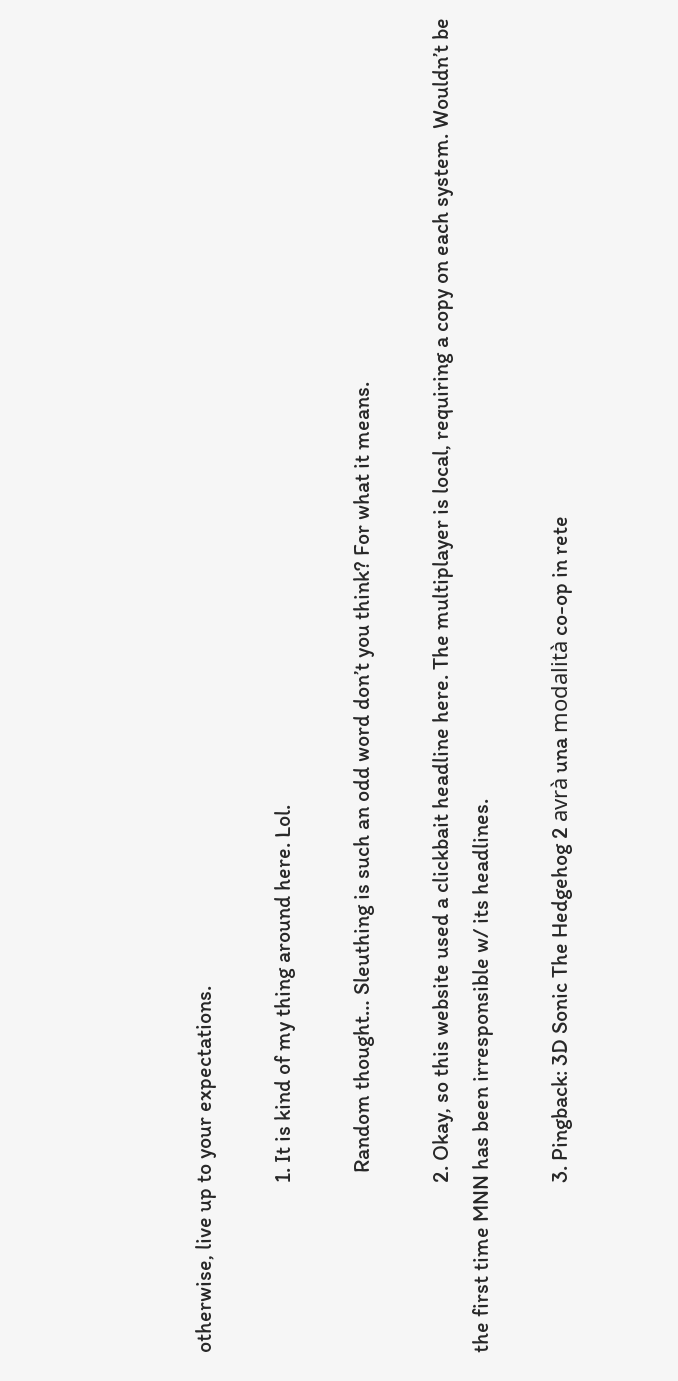otherwise, live up to your expectations.

                                  1. It is kind of my thing around here. Lol.

                                    Random thought… Sleuthing is such an odd word don’t you think? For what it means.

                                  2. Okay, so this website used a clickbait headline here. The multiplayer is local, requiring a copy on each system. Wouldn’t be the first time MNN has been irresponsible w/ its headlines.

                                  3. Pingback: 3D Sonic The Hedgehog 2 avrà una modalità co-op in rete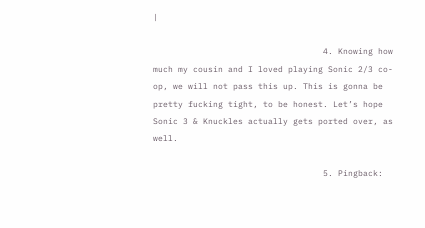|

                                  4. Knowing how much my cousin and I loved playing Sonic 2/3 co-op, we will not pass this up. This is gonna be pretty fucking tight, to be honest. Let’s hope Sonic 3 & Knuckles actually gets ported over, as well.

                                  5. Pingback: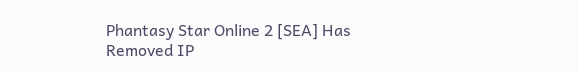Phantasy Star Online 2 [SEA] Has Removed IP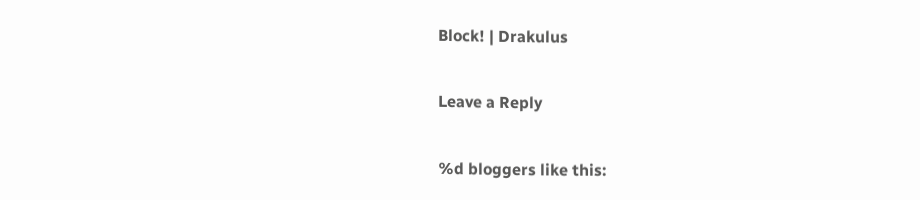Block! | Drakulus

Leave a Reply

%d bloggers like this: